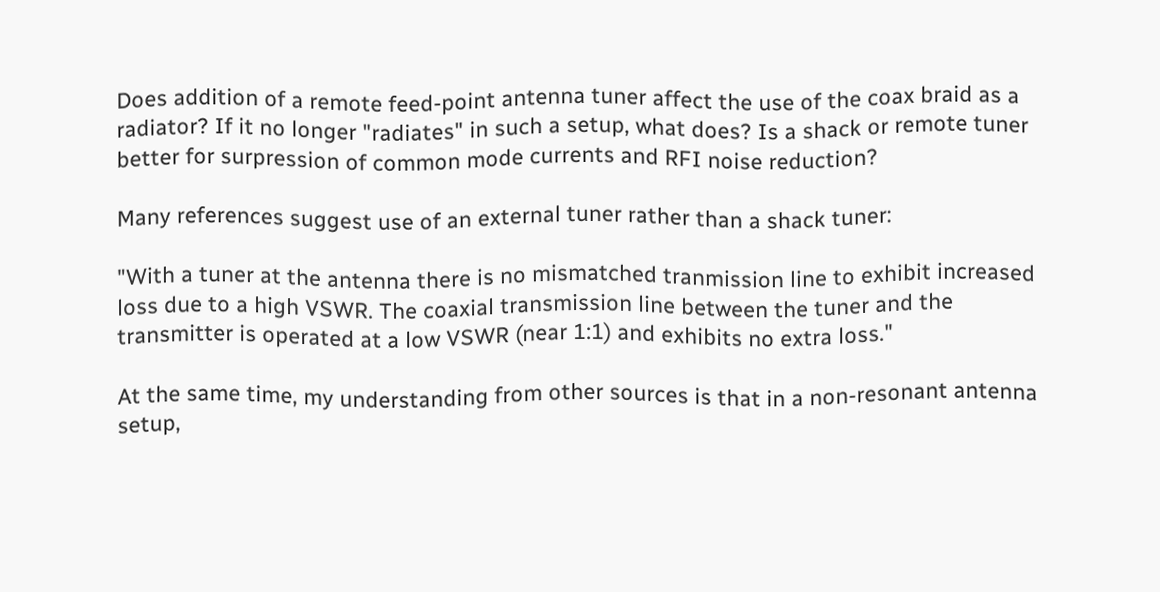Does addition of a remote feed-point antenna tuner affect the use of the coax braid as a radiator? If it no longer "radiates" in such a setup, what does? Is a shack or remote tuner better for surpression of common mode currents and RFI noise reduction?

Many references suggest use of an external tuner rather than a shack tuner:

"With a tuner at the antenna there is no mismatched tranmission line to exhibit increased loss due to a high VSWR. The coaxial transmission line between the tuner and the transmitter is operated at a low VSWR (near 1:1) and exhibits no extra loss."

At the same time, my understanding from other sources is that in a non-resonant antenna setup,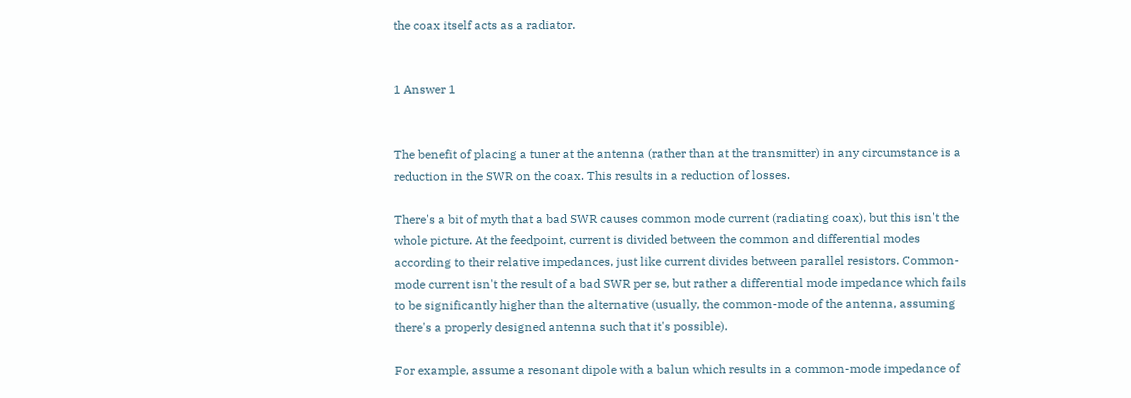the coax itself acts as a radiator.


1 Answer 1


The benefit of placing a tuner at the antenna (rather than at the transmitter) in any circumstance is a reduction in the SWR on the coax. This results in a reduction of losses.

There's a bit of myth that a bad SWR causes common mode current (radiating coax), but this isn't the whole picture. At the feedpoint, current is divided between the common and differential modes according to their relative impedances, just like current divides between parallel resistors. Common-mode current isn't the result of a bad SWR per se, but rather a differential mode impedance which fails to be significantly higher than the alternative (usually, the common-mode of the antenna, assuming there's a properly designed antenna such that it's possible).

For example, assume a resonant dipole with a balun which results in a common-mode impedance of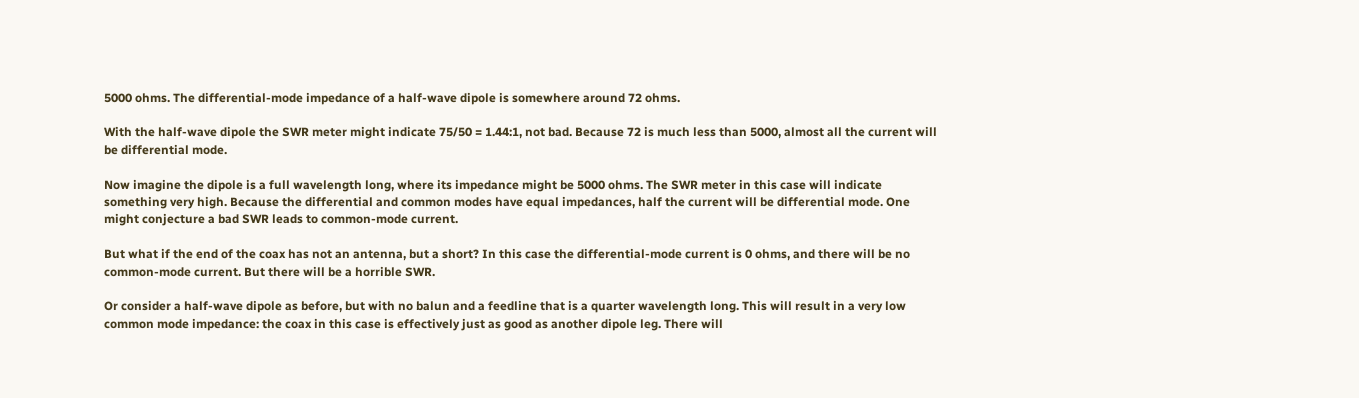5000 ohms. The differential-mode impedance of a half-wave dipole is somewhere around 72 ohms.

With the half-wave dipole the SWR meter might indicate 75/50 = 1.44:1, not bad. Because 72 is much less than 5000, almost all the current will be differential mode.

Now imagine the dipole is a full wavelength long, where its impedance might be 5000 ohms. The SWR meter in this case will indicate something very high. Because the differential and common modes have equal impedances, half the current will be differential mode. One might conjecture a bad SWR leads to common-mode current.

But what if the end of the coax has not an antenna, but a short? In this case the differential-mode current is 0 ohms, and there will be no common-mode current. But there will be a horrible SWR.

Or consider a half-wave dipole as before, but with no balun and a feedline that is a quarter wavelength long. This will result in a very low common mode impedance: the coax in this case is effectively just as good as another dipole leg. There will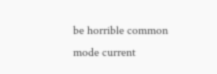be horrible common mode current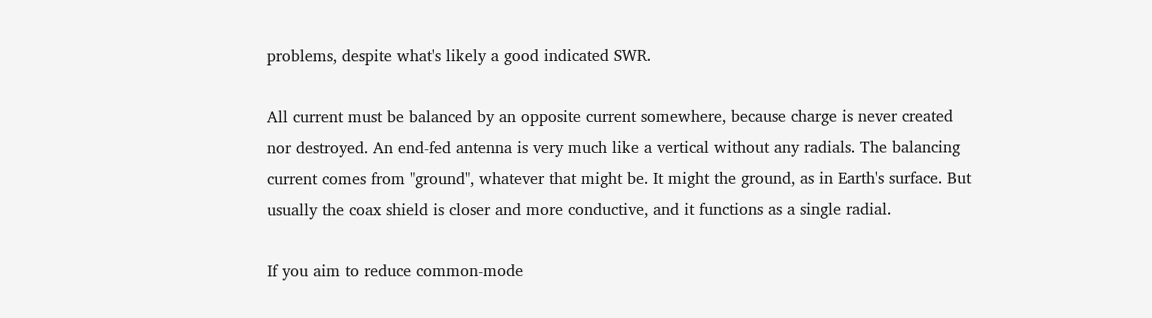problems, despite what's likely a good indicated SWR.

All current must be balanced by an opposite current somewhere, because charge is never created nor destroyed. An end-fed antenna is very much like a vertical without any radials. The balancing current comes from "ground", whatever that might be. It might the ground, as in Earth's surface. But usually the coax shield is closer and more conductive, and it functions as a single radial.

If you aim to reduce common-mode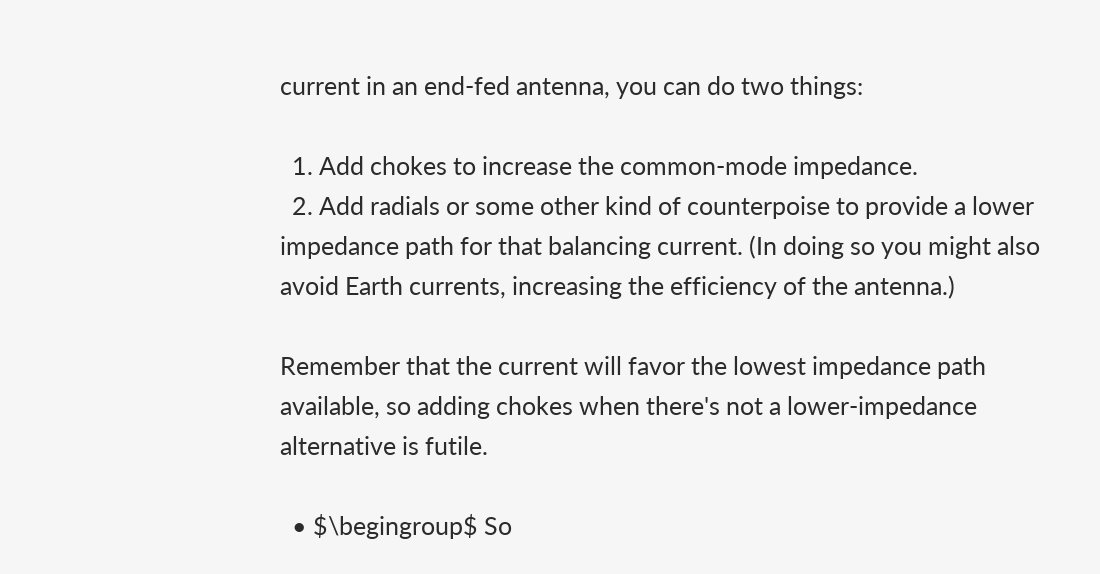current in an end-fed antenna, you can do two things:

  1. Add chokes to increase the common-mode impedance.
  2. Add radials or some other kind of counterpoise to provide a lower impedance path for that balancing current. (In doing so you might also avoid Earth currents, increasing the efficiency of the antenna.)

Remember that the current will favor the lowest impedance path available, so adding chokes when there's not a lower-impedance alternative is futile.

  • $\begingroup$ So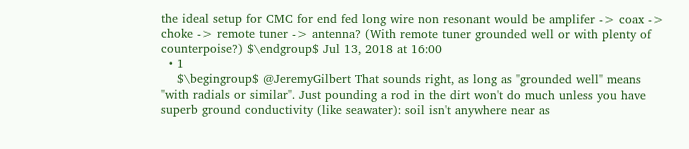the ideal setup for CMC for end fed long wire non resonant would be amplifer -> coax -> choke -> remote tuner -> antenna? (With remote tuner grounded well or with plenty of counterpoise?) $\endgroup$ Jul 13, 2018 at 16:00
  • 1
    $\begingroup$ @JeremyGilbert That sounds right, as long as "grounded well" means "with radials or similar". Just pounding a rod in the dirt won't do much unless you have superb ground conductivity (like seawater): soil isn't anywhere near as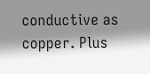conductive as copper. Plus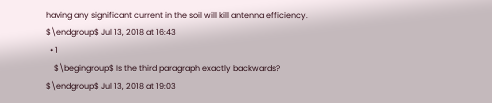having any significant current in the soil will kill antenna efficiency. $\endgroup$ Jul 13, 2018 at 16:43
  • 1
    $\begingroup$ Is the third paragraph exactly backwards? $\endgroup$ Jul 13, 2018 at 19:03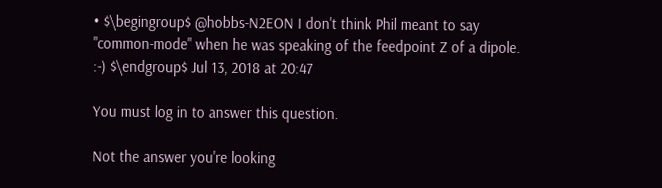• $\begingroup$ @hobbs-N2EON I don't think Phil meant to say "common-mode" when he was speaking of the feedpoint Z of a dipole. :-) $\endgroup$ Jul 13, 2018 at 20:47

You must log in to answer this question.

Not the answer you're looking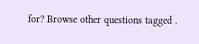for? Browse other questions tagged .